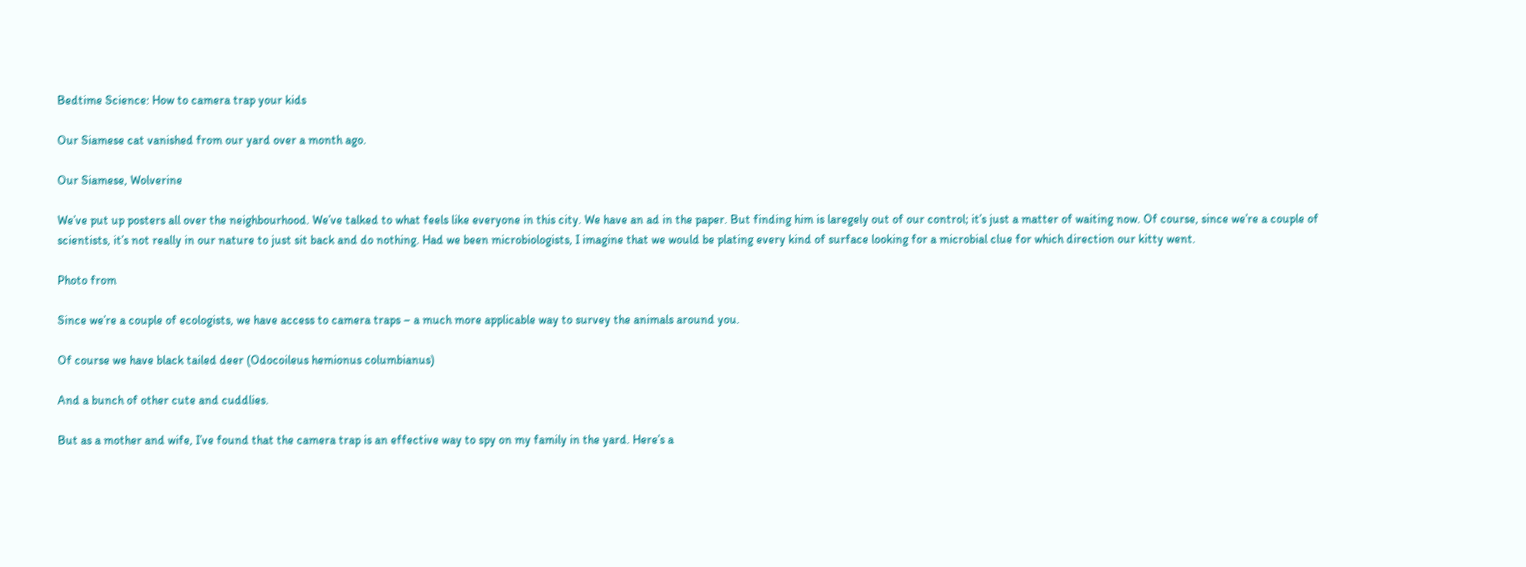Bedtime Science: How to camera trap your kids

Our Siamese cat vanished from our yard over a month ago.

Our Siamese, Wolverine

We’ve put up posters all over the neighbourhood. We’ve talked to what feels like everyone in this city. We have an ad in the paper. But finding him is laregely out of our control; it’s just a matter of waiting now. Of course, since we’re a couple of scientists, it’s not really in our nature to just sit back and do nothing. Had we been microbiologists, I imagine that we would be plating every kind of surface looking for a microbial clue for which direction our kitty went.

Photo from

Since we’re a couple of ecologists, we have access to camera traps – a much more applicable way to survey the animals around you.

Of course we have black tailed deer (Odocoileus hemionus columbianus)

And a bunch of other cute and cuddlies.

But as a mother and wife, I’ve found that the camera trap is an effective way to spy on my family in the yard. Here’s a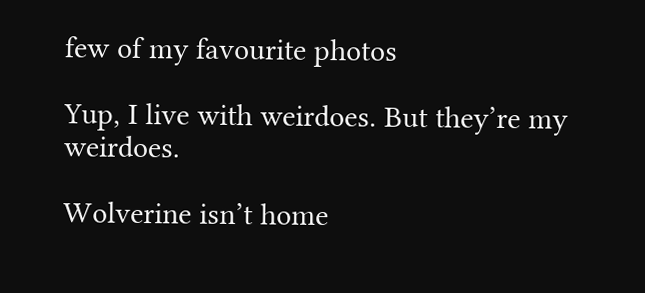few of my favourite photos

Yup, I live with weirdoes. But they’re my weirdoes.

Wolverine isn’t home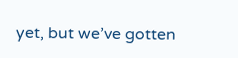yet, but we’ve gotten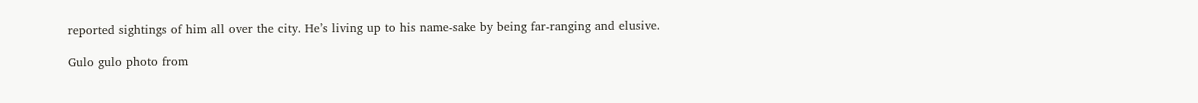reported sightings of him all over the city. He’s living up to his name-sake by being far-ranging and elusive.

Gulo gulo photo from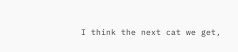I think the next cat we get,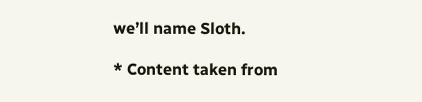we’ll name Sloth.

* Content taken from